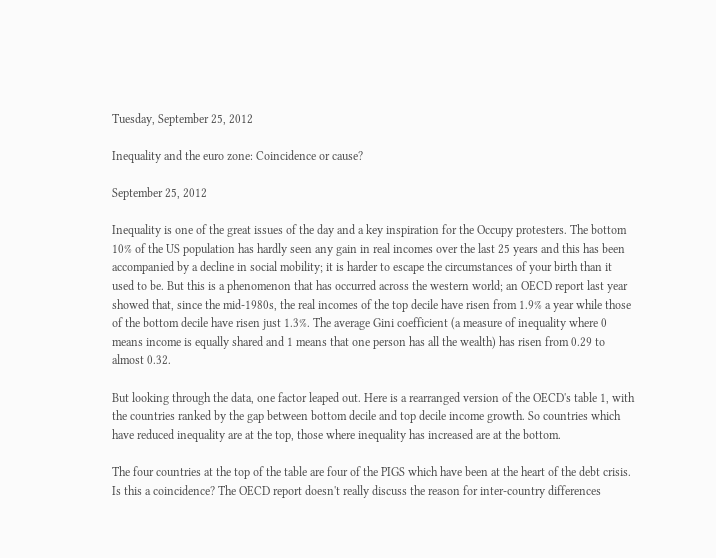Tuesday, September 25, 2012

Inequality and the euro zone: Coincidence or cause?

September 25, 2012

Inequality is one of the great issues of the day and a key inspiration for the Occupy protesters. The bottom 10% of the US population has hardly seen any gain in real incomes over the last 25 years and this has been accompanied by a decline in social mobility; it is harder to escape the circumstances of your birth than it used to be. But this is a phenomenon that has occurred across the western world; an OECD report last year showed that, since the mid-1980s, the real incomes of the top decile have risen from 1.9% a year while those of the bottom decile have risen just 1.3%. The average Gini coefficient (a measure of inequality where 0 means income is equally shared and 1 means that one person has all the wealth) has risen from 0.29 to almost 0.32.

But looking through the data, one factor leaped out. Here is a rearranged version of the OECD's table 1, with the countries ranked by the gap between bottom decile and top decile income growth. So countries which have reduced inequality are at the top, those where inequality has increased are at the bottom.

The four countries at the top of the table are four of the PIGS which have been at the heart of the debt crisis. Is this a coincidence? The OECD report doesn't really discuss the reason for inter-country differences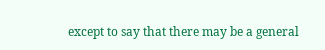except to say that there may be a general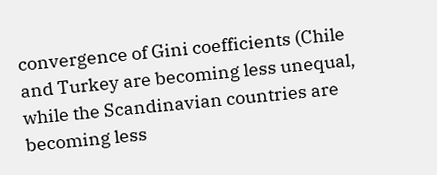convergence of Gini coefficients (Chile and Turkey are becoming less unequal, while the Scandinavian countries are becoming less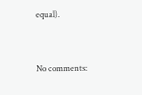equal).


No comments: